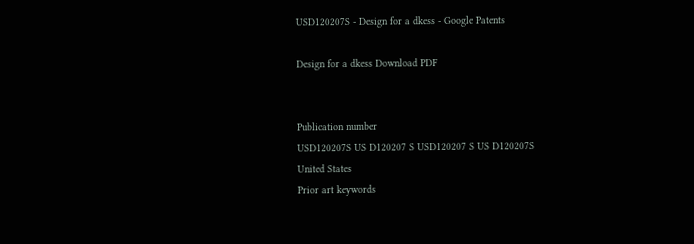USD120207S - Design for a dkess - Google Patents

Design for a dkess Download PDF


Publication number
USD120207S US D120207 S USD120207 S US D120207S
United States
Prior art keywords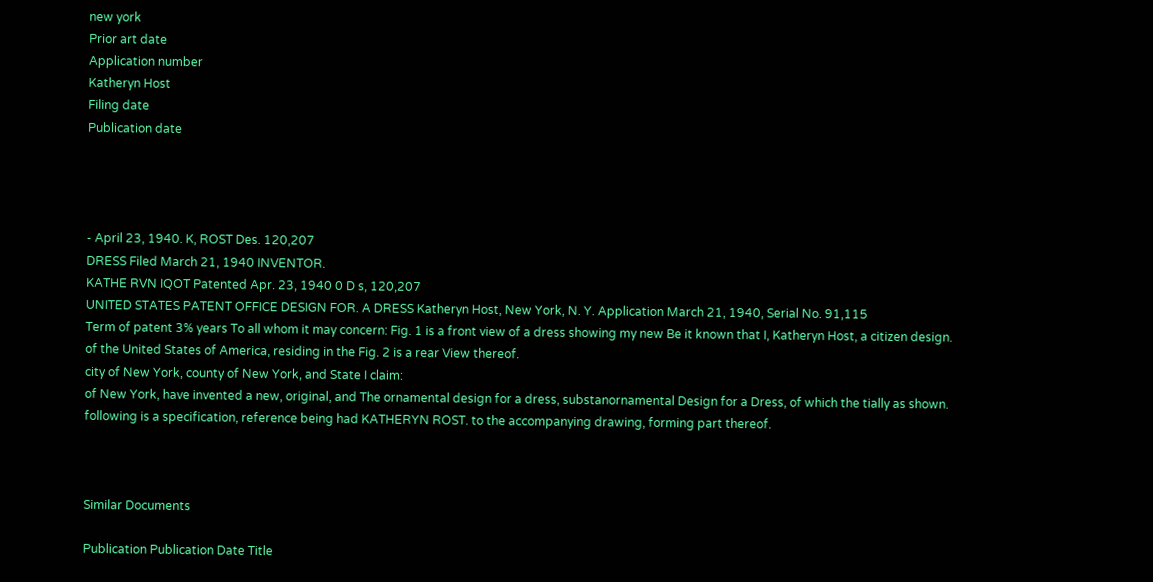new york
Prior art date
Application number
Katheryn Host
Filing date
Publication date




- April 23, 1940. K, ROST Des. 120,207
DRESS Filed March 21, 1940 INVENTOR.
KATHE RVN IQOT Patented Apr. 23, 1940 0 D s, 120,207
UNITED STATES PATENT OFFICE DESIGN FOR. A DRESS Katheryn Host, New York, N. Y. Application March 21, 1940, Serial No. 91,115
Term of patent 3% years To all whom it may concern: Fig. 1 is a front view of a dress showing my new Be it known that I, Katheryn Host, a citizen design.
of the United States of America, residing in the Fig. 2 is a rear View thereof.
city of New York, county of New York, and State I claim:
of New York, have invented a new, original, and The ornamental design for a dress, substanornamental Design for a Dress, of which the tially as shown.
following is a specification, reference being had KATHERYN ROST. to the accompanying drawing, forming part thereof.



Similar Documents

Publication Publication Date Title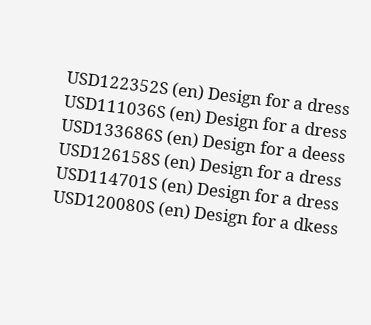USD122352S (en) Design for a dress
USD111036S (en) Design for a dress
USD133686S (en) Design for a deess
USD126158S (en) Design for a dress
USD114701S (en) Design for a dress
USD120080S (en) Design for a dkess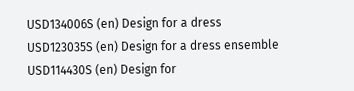USD134006S (en) Design for a dress
USD123035S (en) Design for a dress ensemble
USD114430S (en) Design for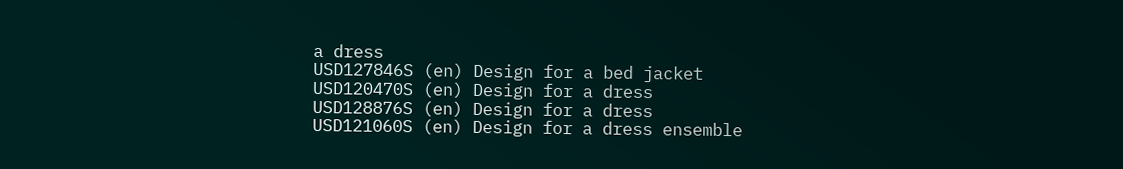a dress
USD127846S (en) Design for a bed jacket
USD120470S (en) Design for a dress
USD128876S (en) Design for a dress
USD121060S (en) Design for a dress ensemble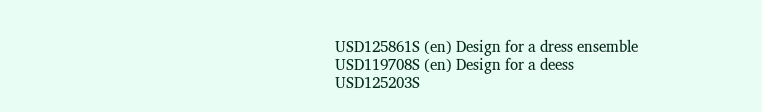USD125861S (en) Design for a dress ensemble
USD119708S (en) Design for a deess
USD125203S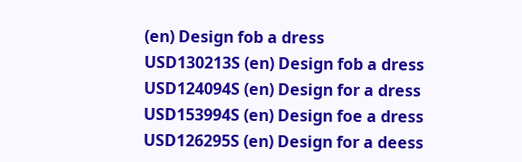(en) Design fob a dress
USD130213S (en) Design fob a dress
USD124094S (en) Design for a dress
USD153994S (en) Design foe a dress
USD126295S (en) Design for a deess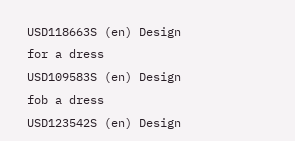USD118663S (en) Design for a dress
USD109583S (en) Design fob a dress
USD123542S (en) Design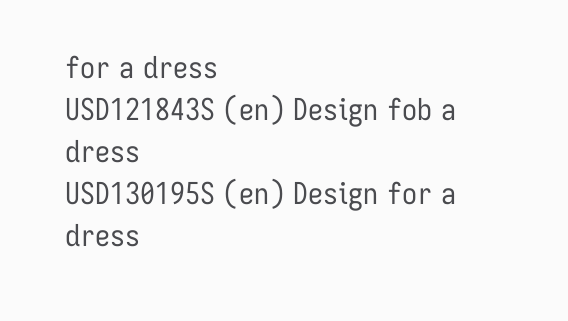for a dress
USD121843S (en) Design fob a dress
USD130195S (en) Design for a dress